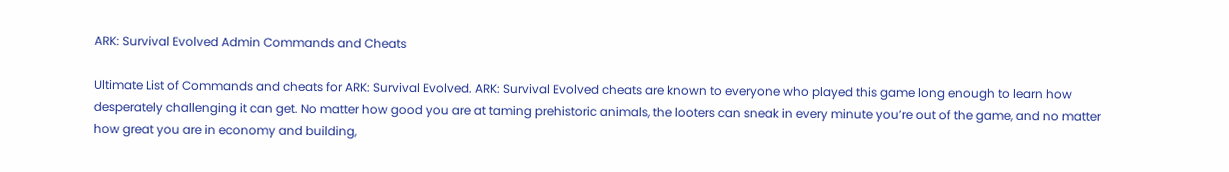ARK: Survival Evolved Admin Commands and Cheats

Ultimate List of Commands and cheats for ARK: Survival Evolved. ARK: Survival Evolved cheats are known to everyone who played this game long enough to learn how desperately challenging it can get. No matter how good you are at taming prehistoric animals, the looters can sneak in every minute you’re out of the game, and no matter how great you are in economy and building,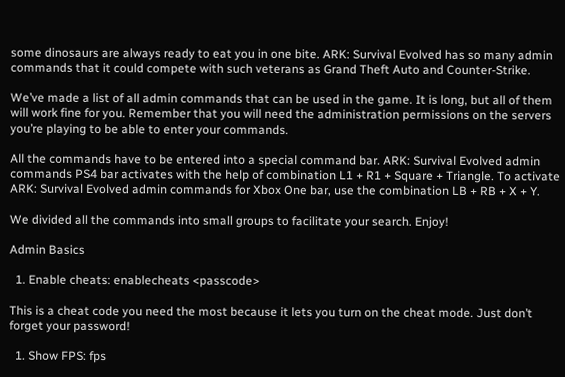some dinosaurs are always ready to eat you in one bite. ARK: Survival Evolved has so many admin commands that it could compete with such veterans as Grand Theft Auto and Counter-Strike.

We’ve made a list of all admin commands that can be used in the game. It is long, but all of them will work fine for you. Remember that you will need the administration permissions on the servers you’re playing to be able to enter your commands.

All the commands have to be entered into a special command bar. ARK: Survival Evolved admin commands PS4 bar activates with the help of combination L1 + R1 + Square + Triangle. To activate ARK: Survival Evolved admin commands for Xbox One bar, use the combination LB + RB + X + Y.

We divided all the commands into small groups to facilitate your search. Enjoy!

Admin Basics

  1. Enable cheats: enablecheats <passcode>

This is a cheat code you need the most because it lets you turn on the cheat mode. Just don’t forget your password!

  1. Show FPS: fps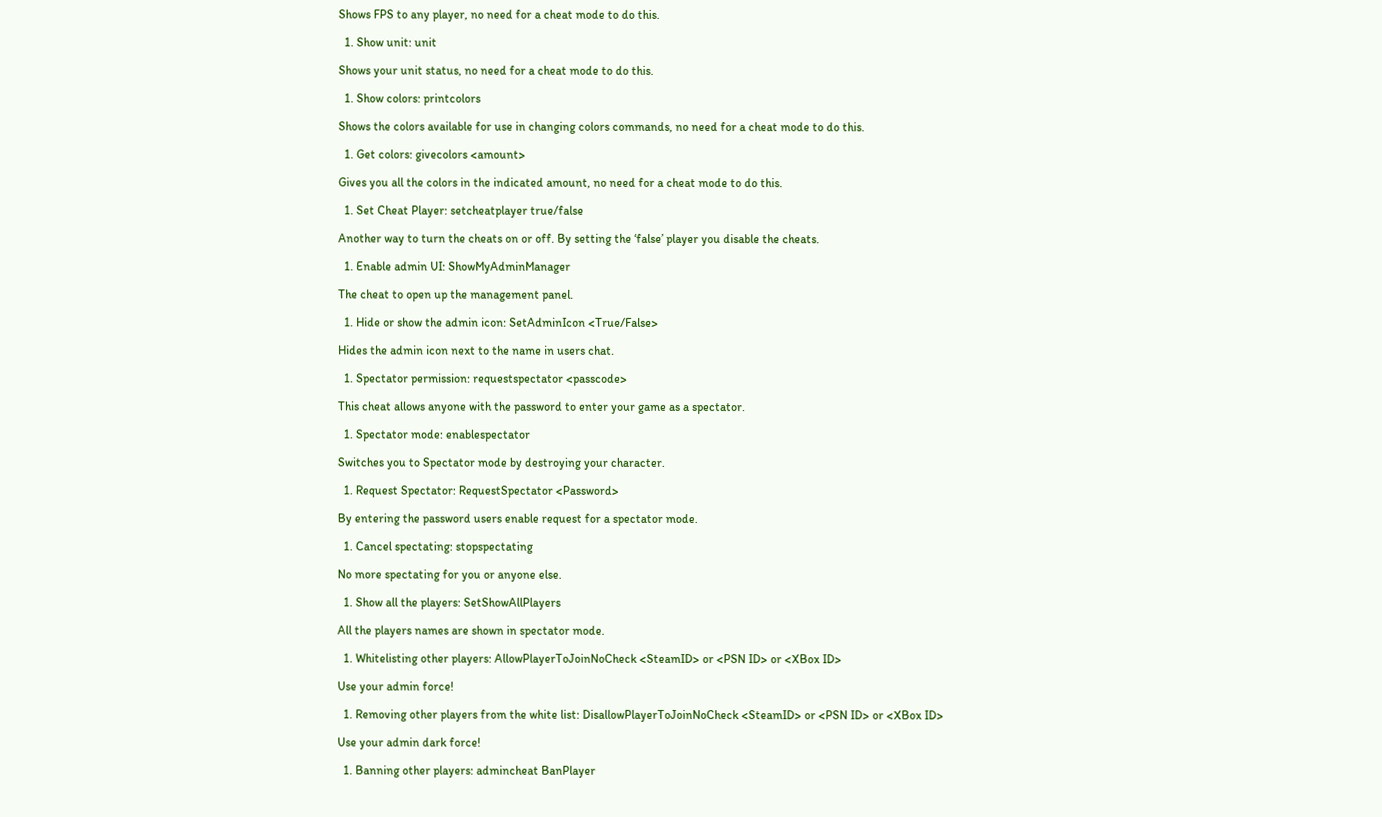Shows FPS to any player, no need for a cheat mode to do this.

  1. Show unit: unit

Shows your unit status, no need for a cheat mode to do this.

  1. Show colors: printcolors

Shows the colors available for use in changing colors commands, no need for a cheat mode to do this.

  1. Get colors: givecolors <amount>

Gives you all the colors in the indicated amount, no need for a cheat mode to do this.

  1. Set Cheat Player: setcheatplayer true/false

Another way to turn the cheats on or off. By setting the ‘false’ player you disable the cheats.

  1. Enable admin UI: ShowMyAdminManager

The cheat to open up the management panel.

  1. Hide or show the admin icon: SetAdminIcon <True/False>

Hides the admin icon next to the name in users chat.

  1. Spectator permission: requestspectator <passcode>

This cheat allows anyone with the password to enter your game as a spectator.

  1. Spectator mode: enablespectator

Switches you to Spectator mode by destroying your character.

  1. Request Spectator: RequestSpectator <Password>

By entering the password users enable request for a spectator mode.

  1. Cancel spectating: stopspectating

No more spectating for you or anyone else.

  1. Show all the players: SetShowAllPlayers

All the players names are shown in spectator mode.

  1. Whitelisting other players: AllowPlayerToJoinNoCheck <SteamID> or <PSN ID> or <XBox ID>

Use your admin force!

  1. Removing other players from the white list: DisallowPlayerToJoinNoCheck <SteamID> or <PSN ID> or <XBox ID>

Use your admin dark force!

  1. Banning other players: admincheat BanPlayer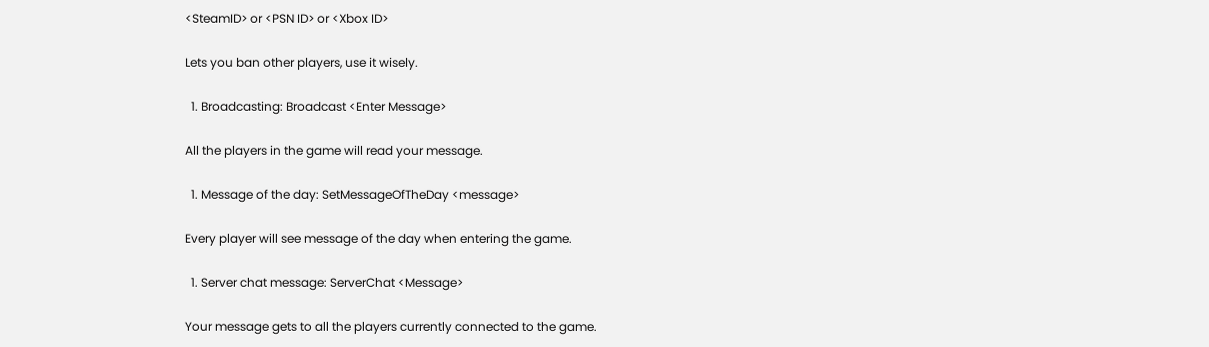<SteamID> or <PSN ID> or <Xbox ID>

Lets you ban other players, use it wisely.

  1. Broadcasting: Broadcast <Enter Message>

All the players in the game will read your message.

  1. Message of the day: SetMessageOfTheDay <message>

Every player will see message of the day when entering the game.

  1. Server chat message: ServerChat <Message>

Your message gets to all the players currently connected to the game.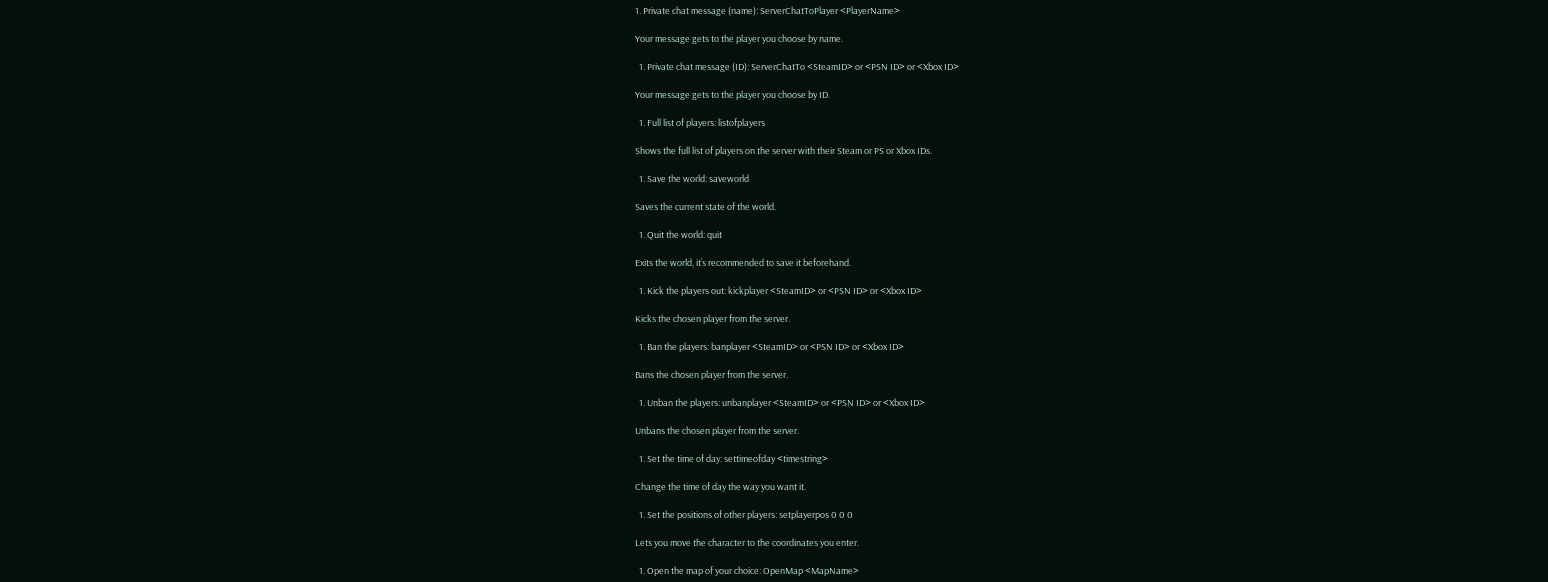1. Private chat message (name): ServerChatToPlayer <PlayerName>

Your message gets to the player you choose by name.

  1. Private chat message (ID): ServerChatTo <SteamID> or <PSN ID> or <Xbox ID>

Your message gets to the player you choose by ID.

  1. Full list of players: listofplayers

Shows the full list of players on the server with their Steam or PS or Xbox IDs.

  1. Save the world: saveworld

Saves the current state of the world.

  1. Quit the world: quit

Exits the world, it’s recommended to save it beforehand.

  1. Kick the players out: kickplayer <SteamID> or <PSN ID> or <Xbox ID>

Kicks the chosen player from the server.

  1. Ban the players: banplayer <SteamID> or <PSN ID> or <Xbox ID>

Bans the chosen player from the server.

  1. Unban the players: unbanplayer <SteamID> or <PSN ID> or <Xbox ID>

Unbans the chosen player from the server.

  1. Set the time of day: settimeofday <timestring>

Change the time of day the way you want it.

  1. Set the positions of other players: setplayerpos 0 0 0

Lets you move the character to the coordinates you enter.

  1. Open the map of your choice: OpenMap <MapName>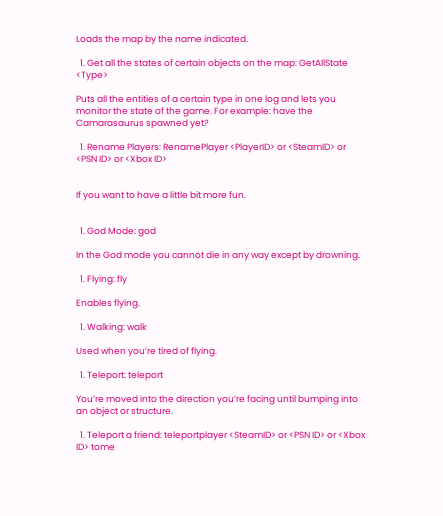Loads the map by the name indicated.

  1. Get all the states of certain objects on the map: GetAllState <Type>

Puts all the entities of a certain type in one log and lets you monitor the state of the game. For example: have the Camarasaurus spawned yet?

  1. Rename Players: RenamePlayer <PlayerID> or <SteamID> or <PSN ID> or <Xbox ID>


If you want to have a little bit more fun.


  1. God Mode: god

In the God mode you cannot die in any way except by drowning.

  1. Flying: fly

Enables flying.

  1. Walking: walk

Used when you’re tired of flying.

  1. Teleport: teleport

You’re moved into the direction you’re facing until bumping into an object or structure.

  1. Teleport a friend: teleportplayer <SteamID> or <PSN ID> or <Xbox ID> tome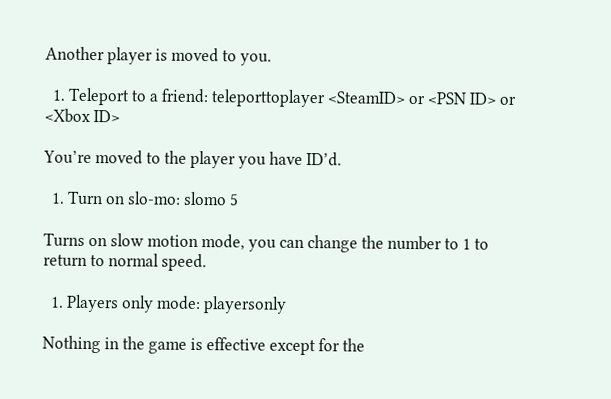Another player is moved to you.

  1. Teleport to a friend: teleporttoplayer <SteamID> or <PSN ID> or <Xbox ID>

You’re moved to the player you have ID’d.

  1. Turn on slo-mo: slomo 5

Turns on slow motion mode, you can change the number to 1 to return to normal speed.

  1. Players only mode: playersonly

Nothing in the game is effective except for the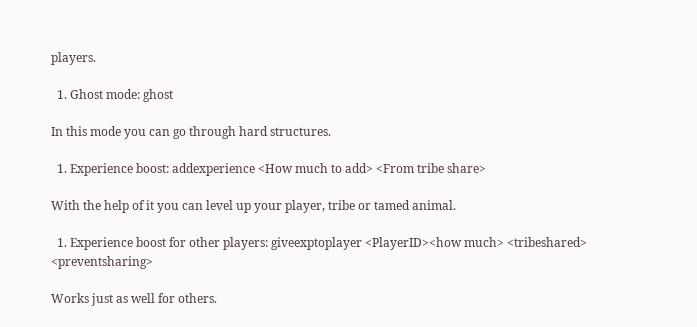players.

  1. Ghost mode: ghost

In this mode you can go through hard structures.

  1. Experience boost: addexperience <How much to add> <From tribe share>

With the help of it you can level up your player, tribe or tamed animal.

  1. Experience boost for other players: giveexptoplayer <PlayerID><how much> <tribeshared> <preventsharing>

Works just as well for others.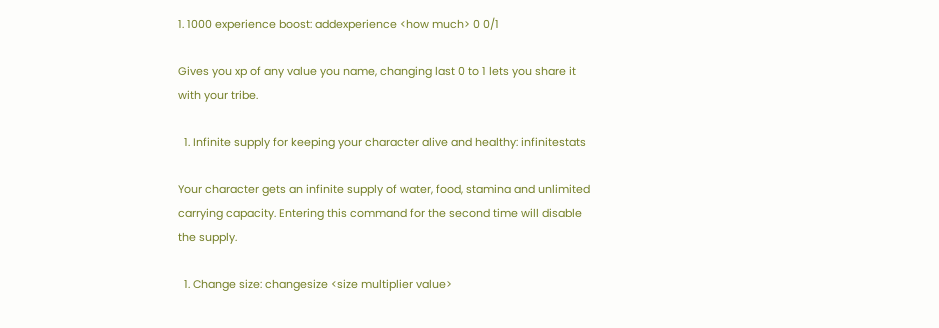1. 1000 experience boost: addexperience <how much> 0 0/1

Gives you xp of any value you name, changing last 0 to 1 lets you share it with your tribe.

  1. Infinite supply for keeping your character alive and healthy: infinitestats

Your character gets an infinite supply of water, food, stamina and unlimited carrying capacity. Entering this command for the second time will disable the supply.

  1. Change size: changesize <size multiplier value>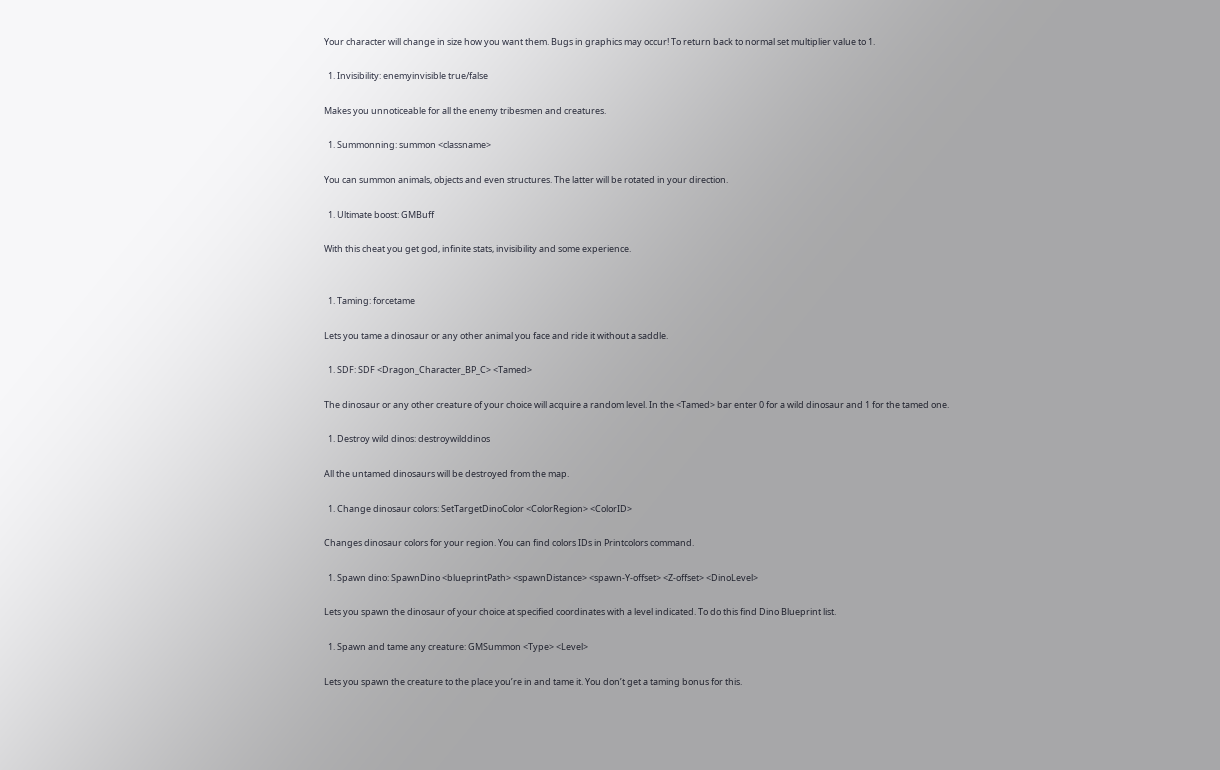Your character will change in size how you want them. Bugs in graphics may occur! To return back to normal set multiplier value to 1.

  1. Invisibility: enemyinvisible true/false

Makes you unnoticeable for all the enemy tribesmen and creatures.

  1. Summonning: summon <classname>

You can summon animals, objects and even structures. The latter will be rotated in your direction.

  1. Ultimate boost: GMBuff

With this cheat you get god, infinite stats, invisibility and some experience.


  1. Taming: forcetame

Lets you tame a dinosaur or any other animal you face and ride it without a saddle.

  1. SDF: SDF <Dragon_Character_BP_C> <Tamed>

The dinosaur or any other creature of your choice will acquire a random level. In the <Tamed> bar enter 0 for a wild dinosaur and 1 for the tamed one.

  1. Destroy wild dinos: destroywilddinos

All the untamed dinosaurs will be destroyed from the map.

  1. Change dinosaur colors: SetTargetDinoColor <ColorRegion> <ColorID>

Changes dinosaur colors for your region. You can find colors IDs in Printcolors command.

  1. Spawn dino: SpawnDino <blueprintPath> <spawnDistance> <spawn-Y-offset> <Z-offset> <DinoLevel>

Lets you spawn the dinosaur of your choice at specified coordinates with a level indicated. To do this find Dino Blueprint list.

  1. Spawn and tame any creature: GMSummon <Type> <Level>

Lets you spawn the creature to the place you’re in and tame it. You don’t get a taming bonus for this.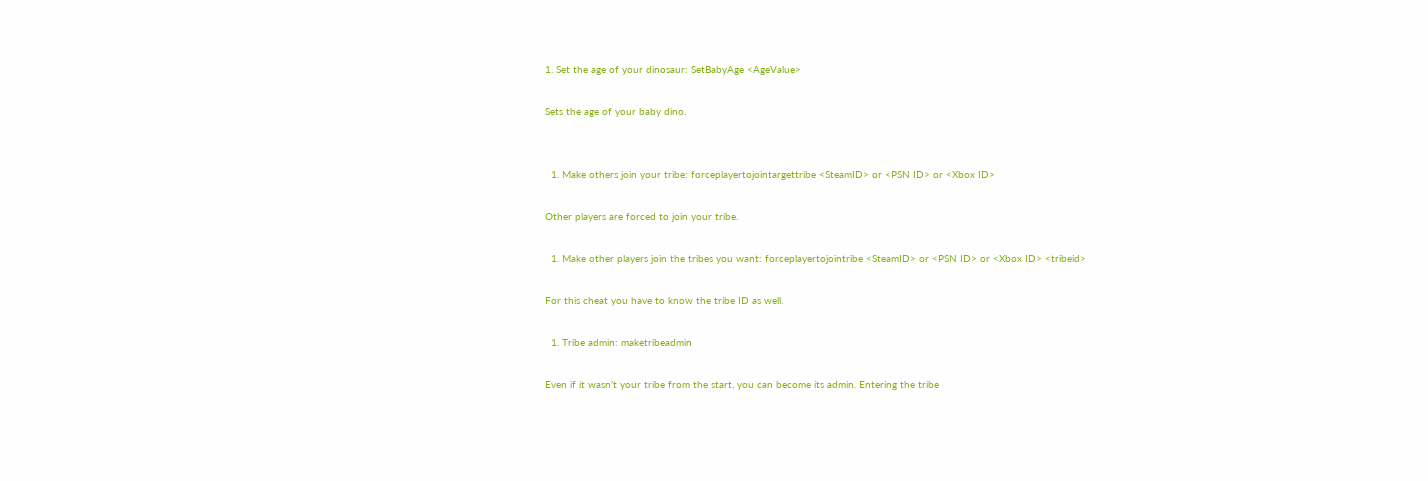1. Set the age of your dinosaur: SetBabyAge <AgeValue>

Sets the age of your baby dino.


  1. Make others join your tribe: forceplayertojointargettribe <SteamID> or <PSN ID> or <Xbox ID>

Other players are forced to join your tribe.

  1. Make other players join the tribes you want: forceplayertojointribe <SteamID> or <PSN ID> or <Xbox ID> <tribeid>

For this cheat you have to know the tribe ID as well.

  1. Tribe admin: maketribeadmin

Even if it wasn’t your tribe from the start, you can become its admin. Entering the tribe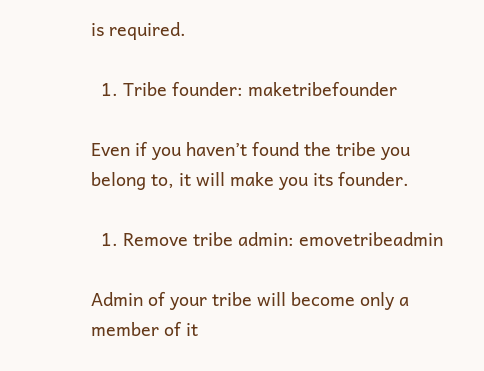is required.

  1. Tribe founder: maketribefounder

Even if you haven’t found the tribe you belong to, it will make you its founder.

  1. Remove tribe admin: emovetribeadmin

Admin of your tribe will become only a member of it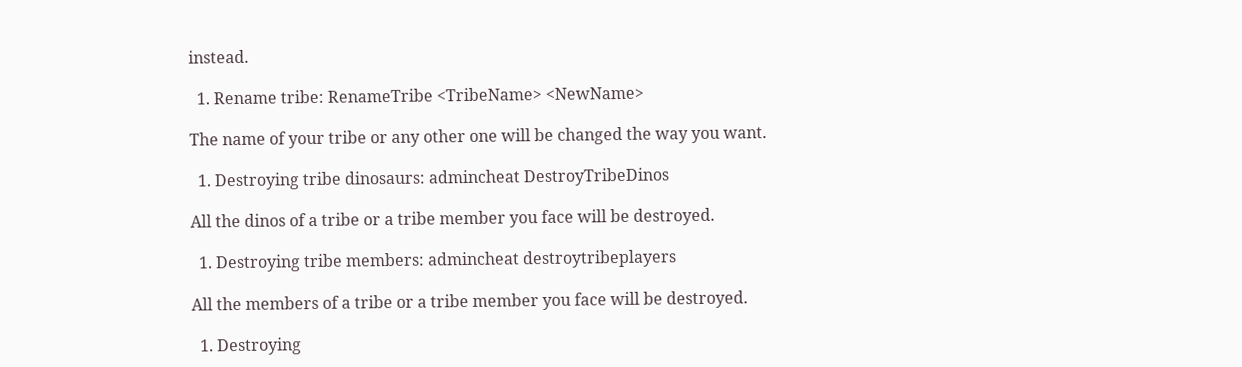instead.

  1. Rename tribe: RenameTribe <TribeName> <NewName>

The name of your tribe or any other one will be changed the way you want.

  1. Destroying tribe dinosaurs: admincheat DestroyTribeDinos

All the dinos of a tribe or a tribe member you face will be destroyed.

  1. Destroying tribe members: admincheat destroytribeplayers

All the members of a tribe or a tribe member you face will be destroyed.

  1. Destroying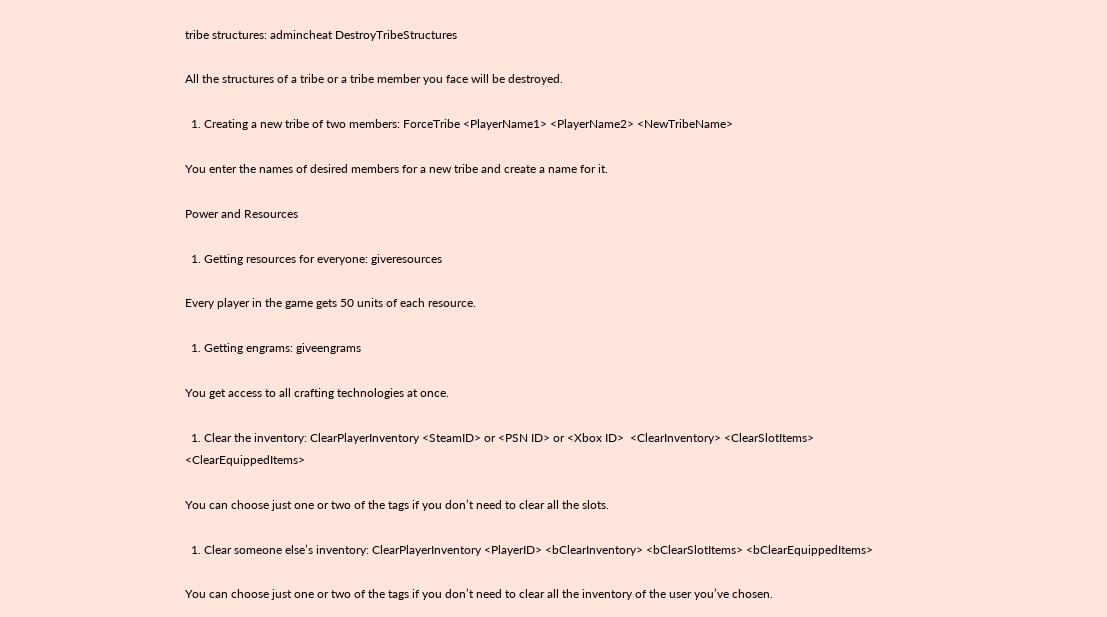tribe structures: admincheat DestroyTribeStructures

All the structures of a tribe or a tribe member you face will be destroyed.

  1. Creating a new tribe of two members: ForceTribe <PlayerName1> <PlayerName2> <NewTribeName>

You enter the names of desired members for a new tribe and create a name for it.

Power and Resources

  1. Getting resources for everyone: giveresources

Every player in the game gets 50 units of each resource.

  1. Getting engrams: giveengrams

You get access to all crafting technologies at once.

  1. Clear the inventory: ClearPlayerInventory <SteamID> or <PSN ID> or <Xbox ID>  <ClearInventory> <ClearSlotItems> <ClearEquippedItems>

You can choose just one or two of the tags if you don’t need to clear all the slots.

  1. Clear someone else’s inventory: ClearPlayerInventory <PlayerID> <bClearInventory> <bClearSlotItems> <bClearEquippedItems>

You can choose just one or two of the tags if you don’t need to clear all the inventory of the user you’ve chosen.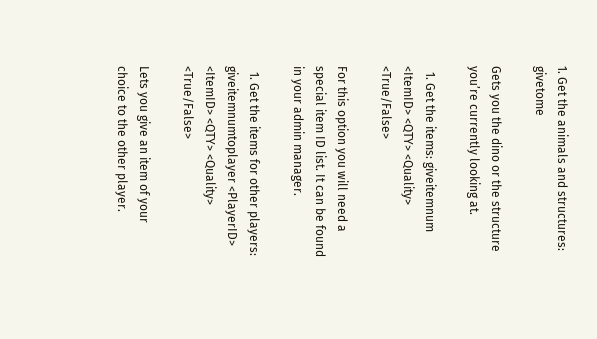1. Get the animals and structures: givetome

Gets you the dino or the structure you’re currently looking at.

  1. Get the items: giveitemnum <ItemID> <QTY> <Quality> <True/False>

For this option you will need a special item ID list. It can be found in your admin manager.

  1. Get the items for other players: giveitemnumtoplayer <PlayerID> <ItemID> <QTY> <Quality> <True/False>

Lets you give an item of your choice to the other player.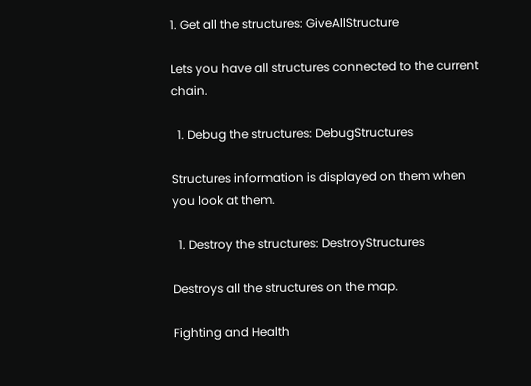1. Get all the structures: GiveAllStructure

Lets you have all structures connected to the current chain.

  1. Debug the structures: DebugStructures

Structures information is displayed on them when you look at them.

  1. Destroy the structures: DestroyStructures

Destroys all the structures on the map.

Fighting and Health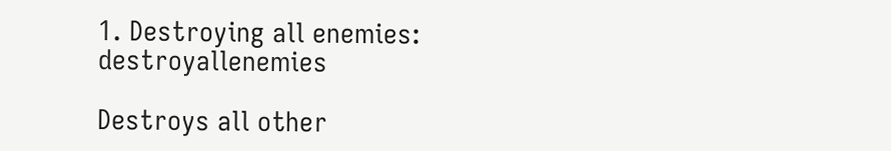1. Destroying all enemies: destroyallenemies

Destroys all other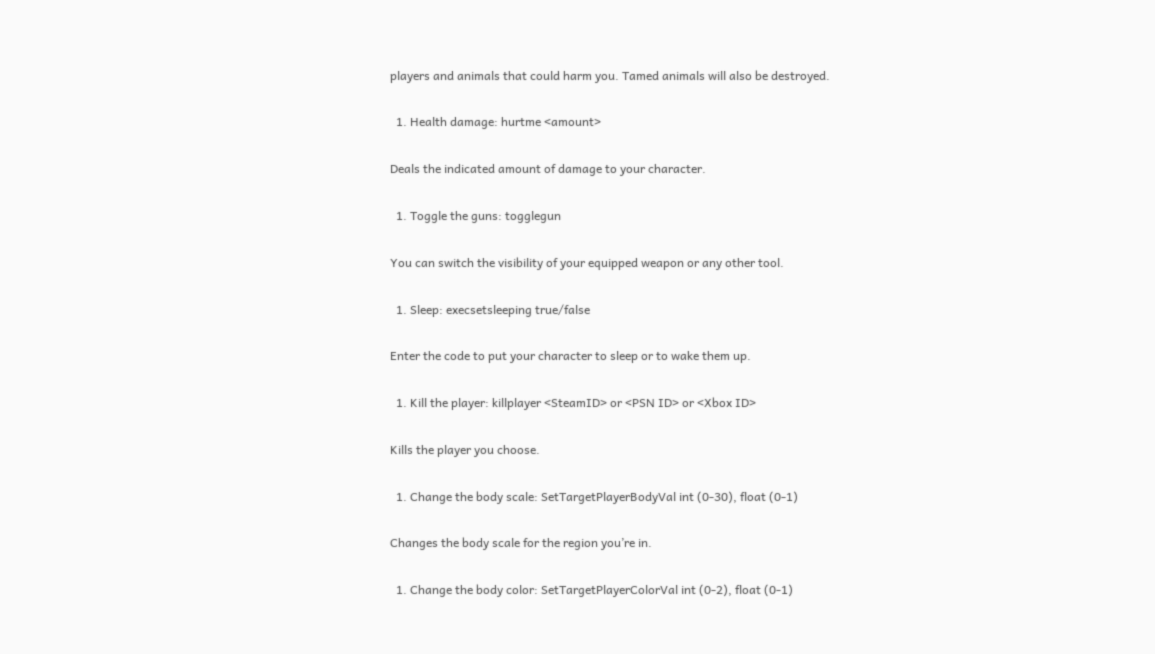players and animals that could harm you. Tamed animals will also be destroyed.

  1. Health damage: hurtme <amount>

Deals the indicated amount of damage to your character.

  1. Toggle the guns: togglegun

You can switch the visibility of your equipped weapon or any other tool.

  1. Sleep: execsetsleeping true/false

Enter the code to put your character to sleep or to wake them up.

  1. Kill the player: killplayer <SteamID> or <PSN ID> or <Xbox ID>

Kills the player you choose.

  1. Change the body scale: SetTargetPlayerBodyVal int (0-30), float (0-1)

Changes the body scale for the region you’re in.

  1. Change the body color: SetTargetPlayerColorVal int (0-2), float (0-1)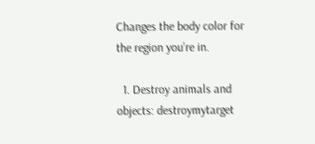Changes the body color for the region you’re in.

  1. Destroy animals and objects: destroymytarget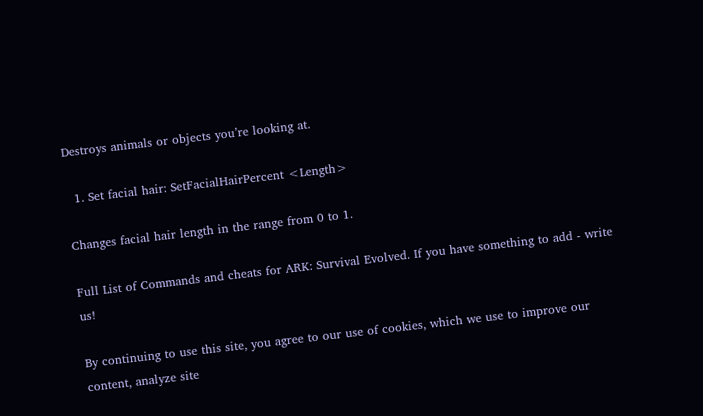Destroys animals or objects you’re looking at.

  1. Set facial hair: SetFacialHairPercent <Length>

Changes facial hair length in the range from 0 to 1.

Full List of Commands and cheats for ARK: Survival Evolved. If you have something to add - write us!

By continuing to use this site, you agree to our use of cookies, which we use to improve our content, analyze site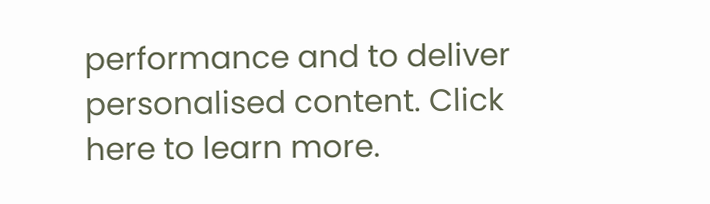performance and to deliver personalised content. Click here to learn more.